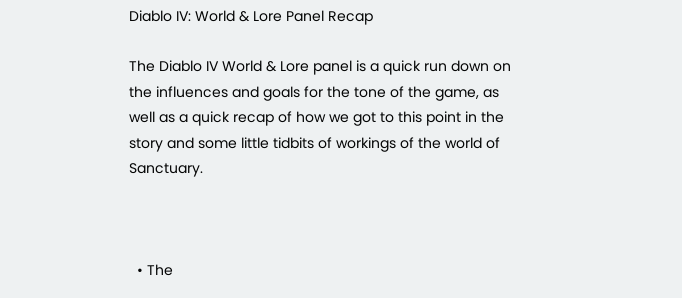Diablo IV: World & Lore Panel Recap

The Diablo IV World & Lore panel is a quick run down on the influences and goals for the tone of the game, as well as a quick recap of how we got to this point in the story and some little tidbits of workings of the world of Sanctuary.



  • The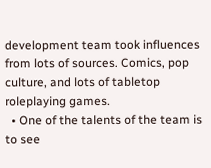development team took influences from lots of sources. Comics, pop culture, and lots of tabletop roleplaying games.
  • One of the talents of the team is to see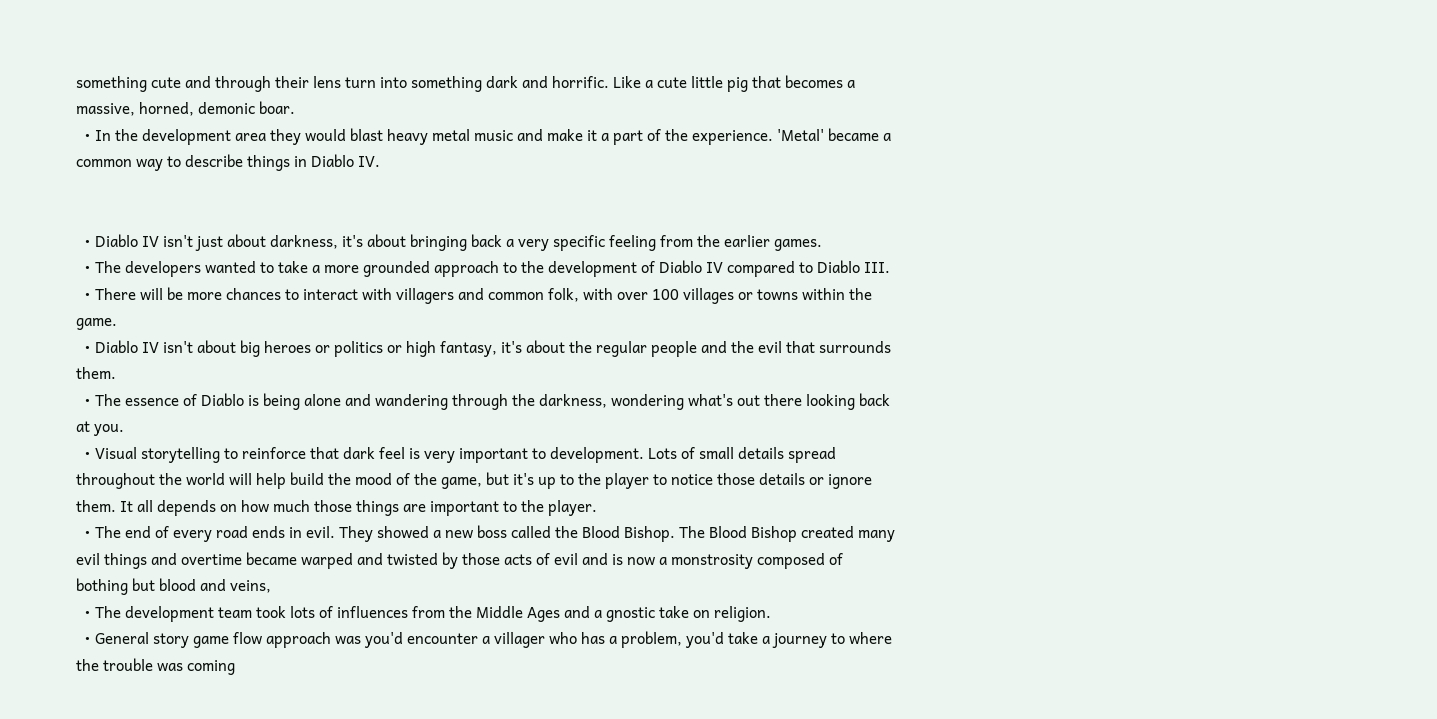something cute and through their lens turn into something dark and horrific. Like a cute little pig that becomes a massive, horned, demonic boar.
  • In the development area they would blast heavy metal music and make it a part of the experience. 'Metal' became a common way to describe things in Diablo IV.


  • Diablo IV isn't just about darkness, it's about bringing back a very specific feeling from the earlier games.
  • The developers wanted to take a more grounded approach to the development of Diablo IV compared to Diablo III.
  • There will be more chances to interact with villagers and common folk, with over 100 villages or towns within the game.
  • Diablo IV isn't about big heroes or politics or high fantasy, it's about the regular people and the evil that surrounds them.
  • The essence of Diablo is being alone and wandering through the darkness, wondering what's out there looking back at you.
  • Visual storytelling to reinforce that dark feel is very important to development. Lots of small details spread throughout the world will help build the mood of the game, but it's up to the player to notice those details or ignore them. It all depends on how much those things are important to the player.
  • The end of every road ends in evil. They showed a new boss called the Blood Bishop. The Blood Bishop created many evil things and overtime became warped and twisted by those acts of evil and is now a monstrosity composed of bothing but blood and veins,
  • The development team took lots of influences from the Middle Ages and a gnostic take on religion.
  • General story game flow approach was you'd encounter a villager who has a problem, you'd take a journey to where the trouble was coming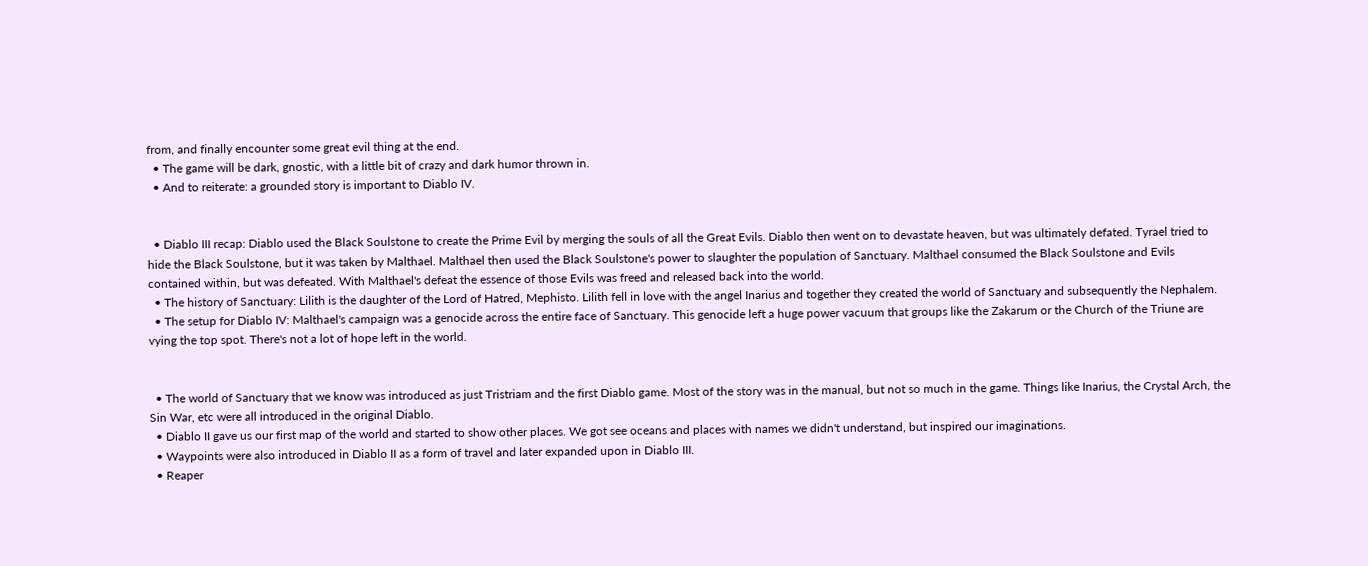from, and finally encounter some great evil thing at the end.
  • The game will be dark, gnostic, with a little bit of crazy and dark humor thrown in.
  • And to reiterate: a grounded story is important to Diablo IV.


  • Diablo III recap: Diablo used the Black Soulstone to create the Prime Evil by merging the souls of all the Great Evils. Diablo then went on to devastate heaven, but was ultimately defated. Tyrael tried to hide the Black Soulstone, but it was taken by Malthael. Malthael then used the Black Soulstone's power to slaughter the population of Sanctuary. Malthael consumed the Black Soulstone and Evils contained within, but was defeated. With Malthael's defeat the essence of those Evils was freed and released back into the world.
  • The history of Sanctuary: Lilith is the daughter of the Lord of Hatred, Mephisto. Lilith fell in love with the angel Inarius and together they created the world of Sanctuary and subsequently the Nephalem.
  • The setup for Diablo IV: Malthael's campaign was a genocide across the entire face of Sanctuary. This genocide left a huge power vacuum that groups like the Zakarum or the Church of the Triune are vying the top spot. There's not a lot of hope left in the world.


  • The world of Sanctuary that we know was introduced as just Tristriam and the first Diablo game. Most of the story was in the manual, but not so much in the game. Things like Inarius, the Crystal Arch, the Sin War, etc were all introduced in the original Diablo.
  • Diablo II gave us our first map of the world and started to show other places. We got see oceans and places with names we didn't understand, but inspired our imaginations.
  • Waypoints were also introduced in Diablo II as a form of travel and later expanded upon in Diablo III.
  • Reaper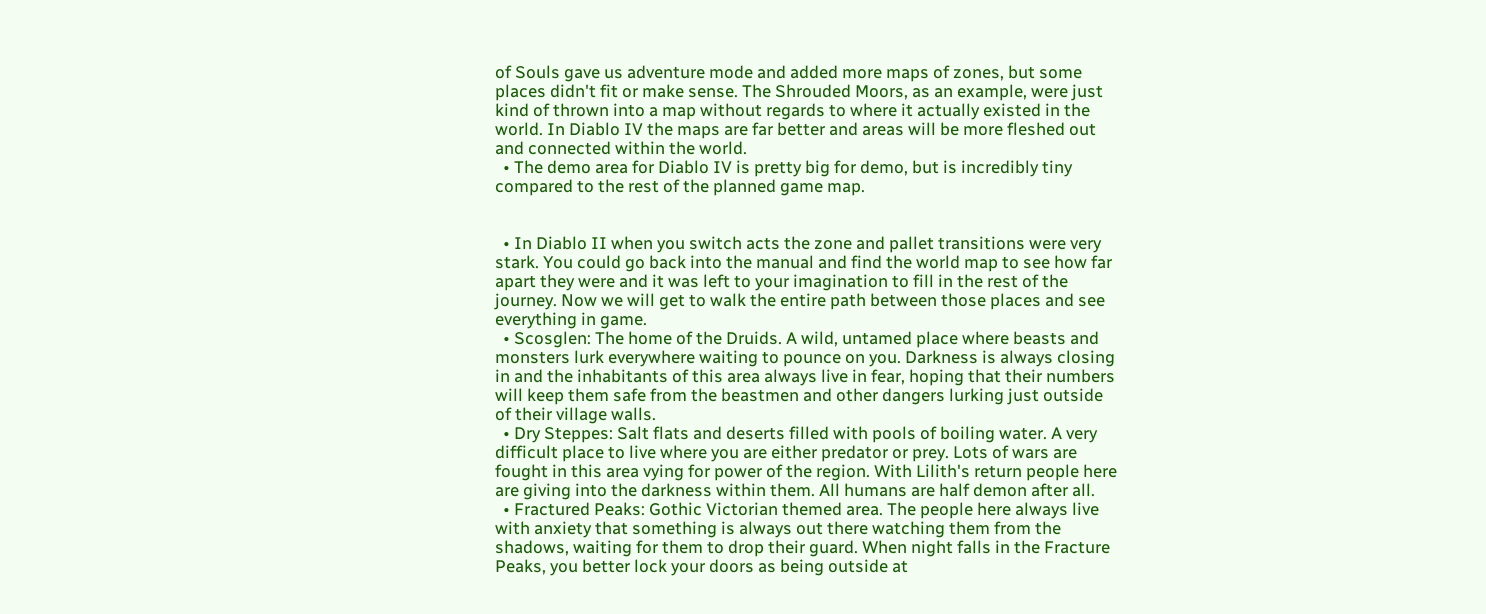of Souls gave us adventure mode and added more maps of zones, but some places didn't fit or make sense. The Shrouded Moors, as an example, were just kind of thrown into a map without regards to where it actually existed in the world. In Diablo IV the maps are far better and areas will be more fleshed out and connected within the world.
  • The demo area for Diablo IV is pretty big for demo, but is incredibly tiny compared to the rest of the planned game map.


  • In Diablo II when you switch acts the zone and pallet transitions were very stark. You could go back into the manual and find the world map to see how far apart they were and it was left to your imagination to fill in the rest of the journey. Now we will get to walk the entire path between those places and see everything in game.
  • Scosglen: The home of the Druids. A wild, untamed place where beasts and monsters lurk everywhere waiting to pounce on you. Darkness is always closing in and the inhabitants of this area always live in fear, hoping that their numbers will keep them safe from the beastmen and other dangers lurking just outside of their village walls.
  • Dry Steppes: Salt flats and deserts filled with pools of boiling water. A very difficult place to live where you are either predator or prey. Lots of wars are fought in this area vying for power of the region. With Lilith's return people here are giving into the darkness within them. All humans are half demon after all.
  • Fractured Peaks: Gothic Victorian themed area. The people here always live with anxiety that something is always out there watching them from the shadows, waiting for them to drop their guard. When night falls in the Fracture Peaks, you better lock your doors as being outside at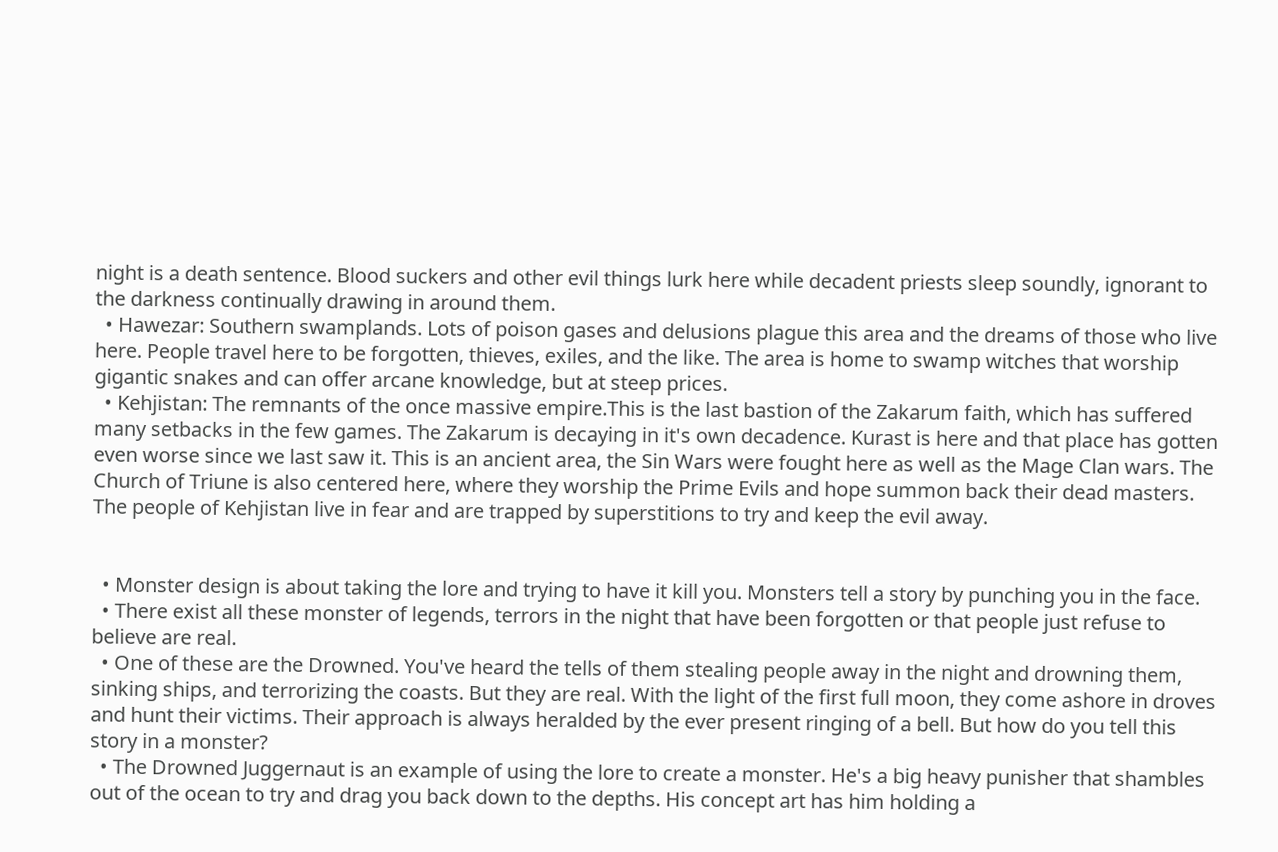night is a death sentence. Blood suckers and other evil things lurk here while decadent priests sleep soundly, ignorant to the darkness continually drawing in around them.
  • Hawezar: Southern swamplands. Lots of poison gases and delusions plague this area and the dreams of those who live here. People travel here to be forgotten, thieves, exiles, and the like. The area is home to swamp witches that worship gigantic snakes and can offer arcane knowledge, but at steep prices.
  • Kehjistan: The remnants of the once massive empire.This is the last bastion of the Zakarum faith, which has suffered many setbacks in the few games. The Zakarum is decaying in it's own decadence. Kurast is here and that place has gotten even worse since we last saw it. This is an ancient area, the Sin Wars were fought here as well as the Mage Clan wars. The Church of Triune is also centered here, where they worship the Prime Evils and hope summon back their dead masters. The people of Kehjistan live in fear and are trapped by superstitions to try and keep the evil away.


  • Monster design is about taking the lore and trying to have it kill you. Monsters tell a story by punching you in the face.
  • There exist all these monster of legends, terrors in the night that have been forgotten or that people just refuse to believe are real.
  • One of these are the Drowned. You've heard the tells of them stealing people away in the night and drowning them, sinking ships, and terrorizing the coasts. But they are real. With the light of the first full moon, they come ashore in droves and hunt their victims. Their approach is always heralded by the ever present ringing of a bell. But how do you tell this story in a monster?
  • The Drowned Juggernaut is an example of using the lore to create a monster. He's a big heavy punisher that shambles out of the ocean to try and drag you back down to the depths. His concept art has him holding a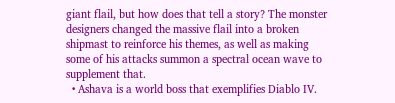giant flail, but how does that tell a story? The monster designers changed the massive flail into a broken shipmast to reinforce his themes, as well as making some of his attacks summon a spectral ocean wave to supplement that.
  • Ashava is a world boss that exemplifies Diablo IV.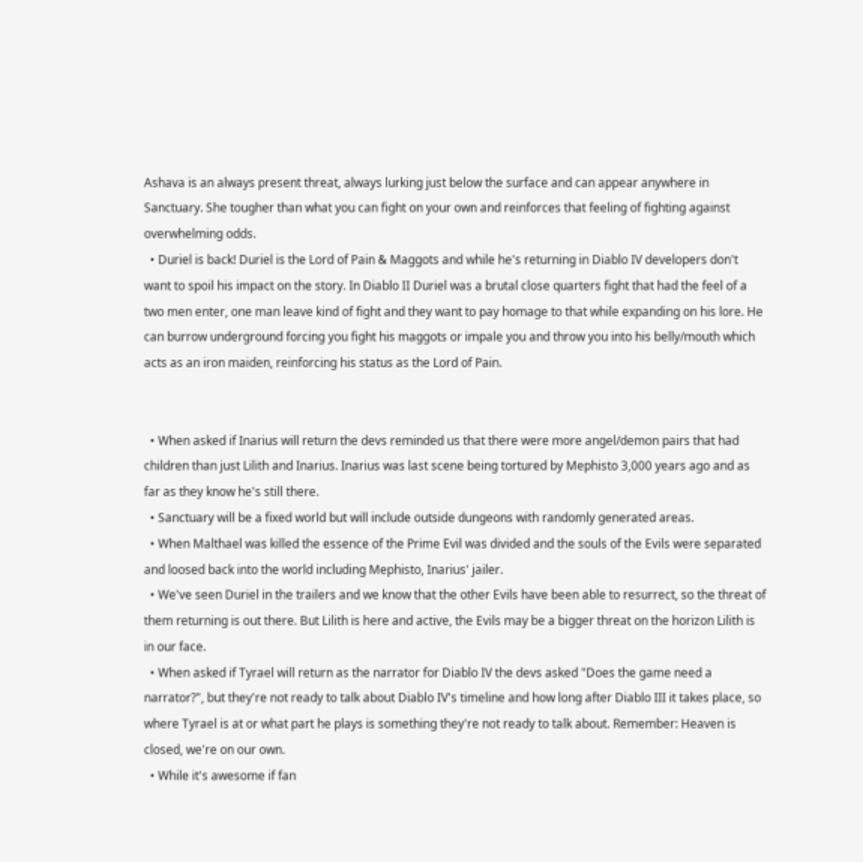Ashava is an always present threat, always lurking just below the surface and can appear anywhere in Sanctuary. She tougher than what you can fight on your own and reinforces that feeling of fighting against overwhelming odds.
  • Duriel is back! Duriel is the Lord of Pain & Maggots and while he's returning in Diablo IV developers don't want to spoil his impact on the story. In Diablo II Duriel was a brutal close quarters fight that had the feel of a two men enter, one man leave kind of fight and they want to pay homage to that while expanding on his lore. He can burrow underground forcing you fight his maggots or impale you and throw you into his belly/mouth which acts as an iron maiden, reinforcing his status as the Lord of Pain.


  • When asked if Inarius will return the devs reminded us that there were more angel/demon pairs that had children than just Lilith and Inarius. Inarius was last scene being tortured by Mephisto 3,000 years ago and as far as they know he's still there.
  • Sanctuary will be a fixed world but will include outside dungeons with randomly generated areas.
  • When Malthael was killed the essence of the Prime Evil was divided and the souls of the Evils were separated and loosed back into the world including Mephisto, Inarius' jailer.
  • We've seen Duriel in the trailers and we know that the other Evils have been able to resurrect, so the threat of them returning is out there. But Lilith is here and active, the Evils may be a bigger threat on the horizon Lilith is in our face.
  • When asked if Tyrael will return as the narrator for Diablo IV the devs asked "Does the game need a narrator?", but they're not ready to talk about Diablo IV's timeline and how long after Diablo III it takes place, so where Tyrael is at or what part he plays is something they're not ready to talk about. Remember: Heaven is closed, we're on our own.
  • While it's awesome if fan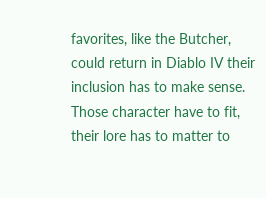favorites, like the Butcher, could return in Diablo IV their inclusion has to make sense. Those character have to fit, their lore has to matter to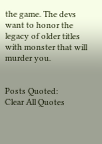the game. The devs want to honor the legacy of older titles with monster that will murder you.


Posts Quoted:
Clear All Quotes